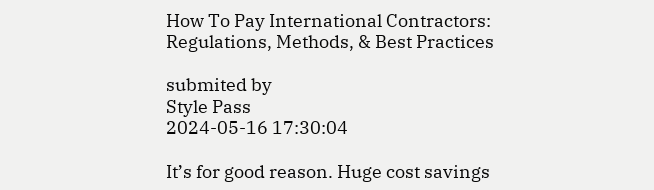How To Pay International Contractors: Regulations, Methods, & Best Practices

submited by
Style Pass
2024-05-16 17:30:04

It’s for good reason. Huge cost savings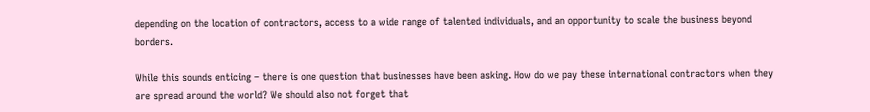depending on the location of contractors, access to a wide range of talented individuals, and an opportunity to scale the business beyond borders.

While this sounds enticing – there is one question that businesses have been asking. How do we pay these international contractors when they are spread around the world? We should also not forget that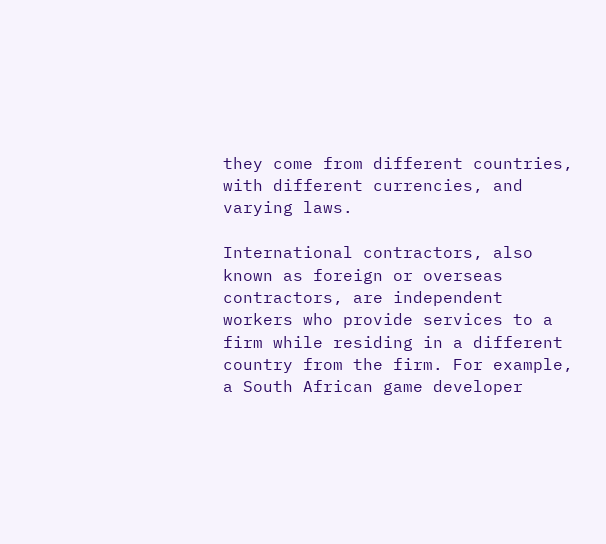they come from different countries, with different currencies, and varying laws.

International contractors, also known as foreign or overseas contractors, are independent workers who provide services to a firm while residing in a different country from the firm. For example, a South African game developer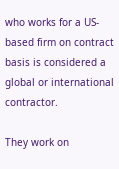who works for a US-based firm on contract basis is considered a global or international contractor.

They work on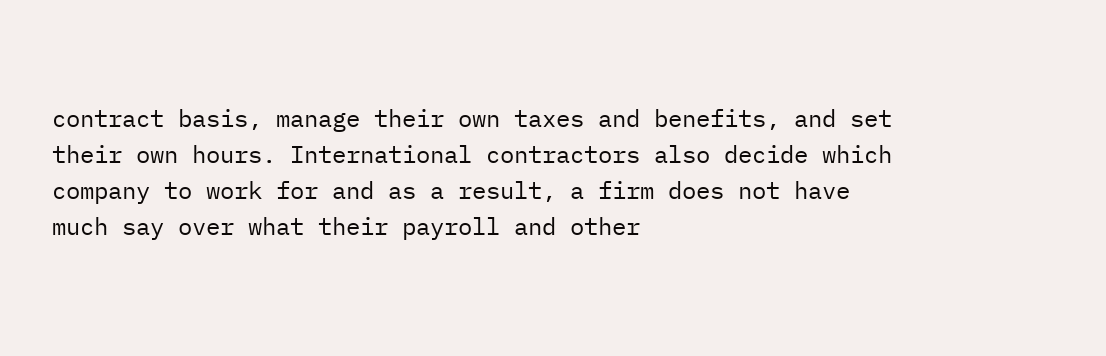contract basis, manage their own taxes and benefits, and set their own hours. International contractors also decide which company to work for and as a result, a firm does not have much say over what their payroll and other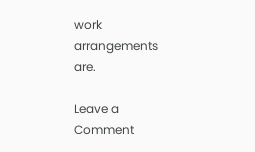work arrangements are.

Leave a Comment